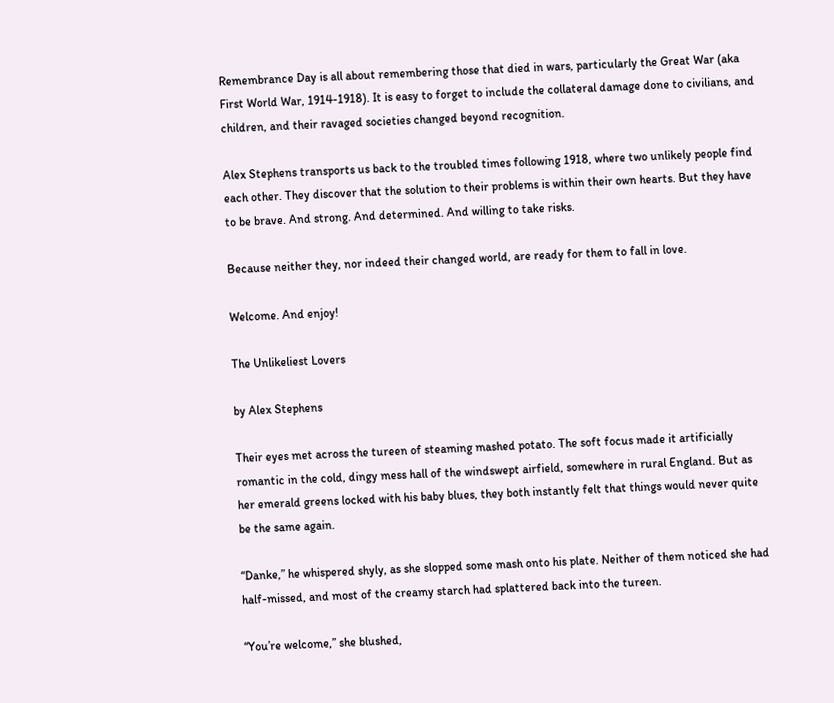Remembrance Day is all about remembering those that died in wars, particularly the Great War (aka First World War, 1914-1918). It is easy to forget to include the collateral damage done to civilians, and children, and their ravaged societies changed beyond recognition.

Alex Stephens transports us back to the troubled times following 1918, where two unlikely people find each other. They discover that the solution to their problems is within their own hearts. But they have to be brave. And strong. And determined. And willing to take risks.

Because neither they, nor indeed their changed world, are ready for them to fall in love.

Welcome. And enjoy!

The Unlikeliest Lovers

by Alex Stephens

Their eyes met across the tureen of steaming mashed potato. The soft focus made it artificially romantic in the cold, dingy mess hall of the windswept airfield, somewhere in rural England. But as her emerald greens locked with his baby blues, they both instantly felt that things would never quite be the same again.

“Danke,” he whispered shyly, as she slopped some mash onto his plate. Neither of them noticed she had half-missed, and most of the creamy starch had splattered back into the tureen.

“You’re welcome,” she blushed,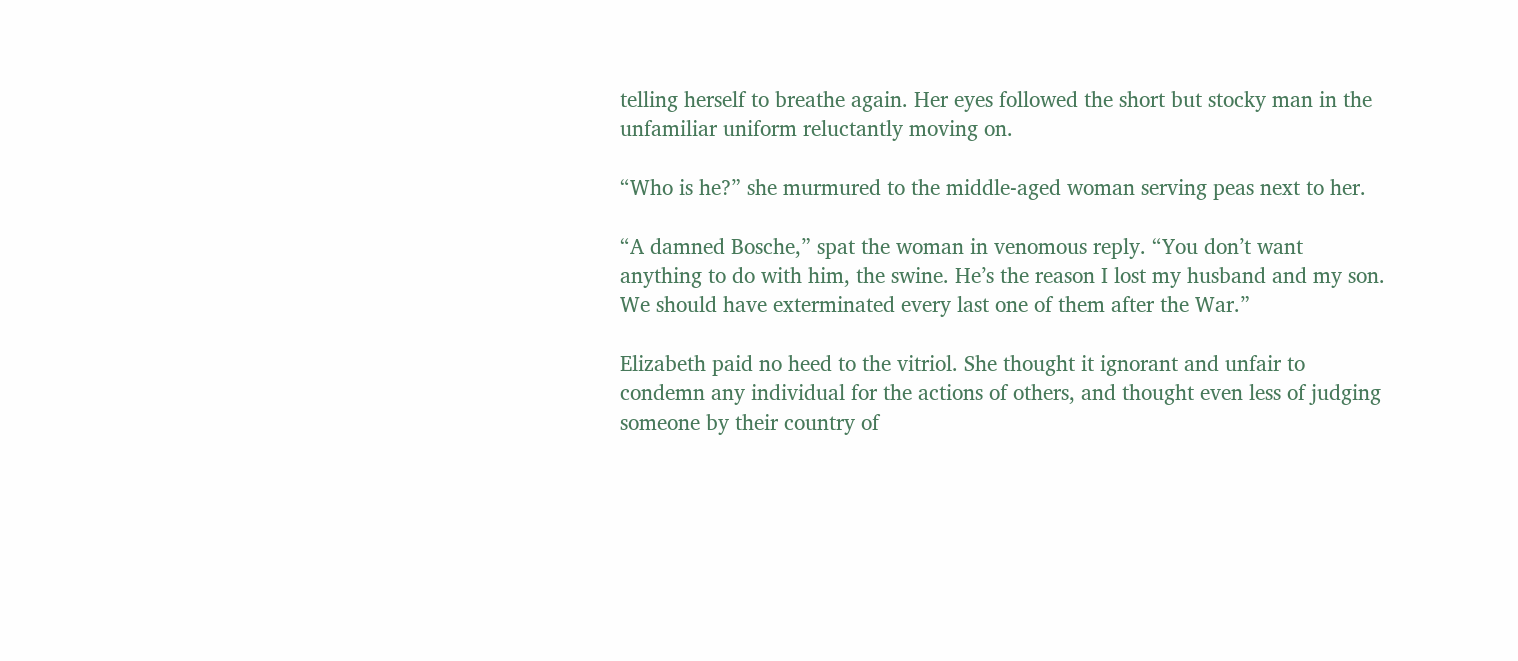telling herself to breathe again. Her eyes followed the short but stocky man in the unfamiliar uniform reluctantly moving on.

“Who is he?” she murmured to the middle-aged woman serving peas next to her.

“A damned Bosche,” spat the woman in venomous reply. “You don’t want anything to do with him, the swine. He’s the reason I lost my husband and my son. We should have exterminated every last one of them after the War.”

Elizabeth paid no heed to the vitriol. She thought it ignorant and unfair to condemn any individual for the actions of others, and thought even less of judging someone by their country of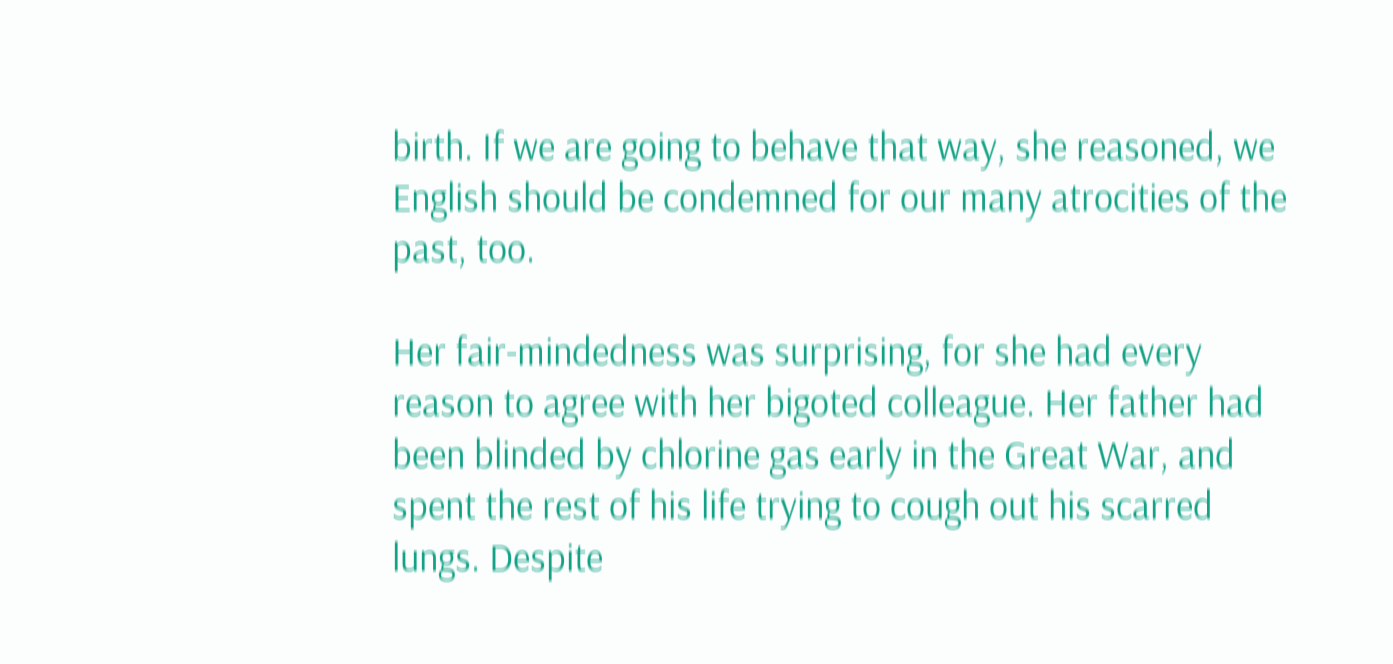birth. If we are going to behave that way, she reasoned, we English should be condemned for our many atrocities of the past, too.

Her fair-mindedness was surprising, for she had every reason to agree with her bigoted colleague. Her father had been blinded by chlorine gas early in the Great War, and spent the rest of his life trying to cough out his scarred lungs. Despite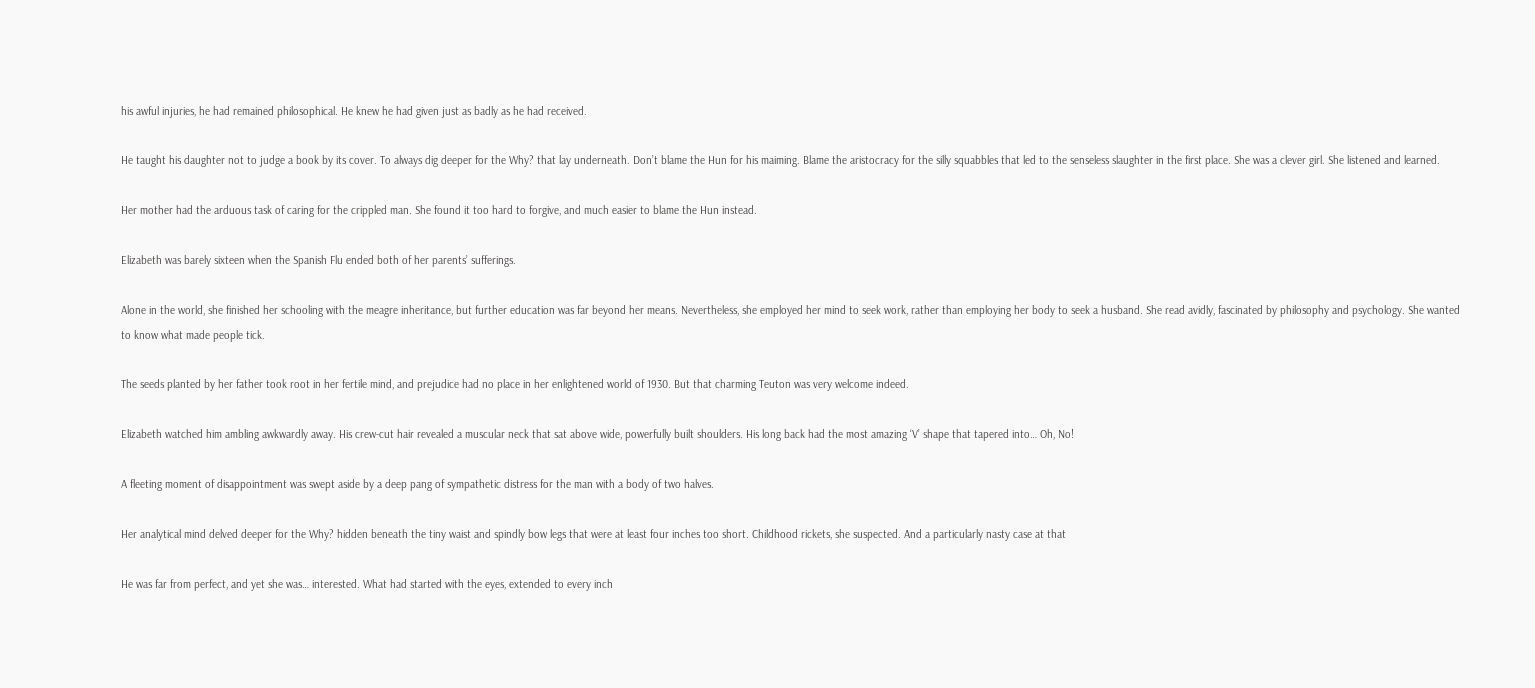his awful injuries, he had remained philosophical. He knew he had given just as badly as he had received.

He taught his daughter not to judge a book by its cover. To always dig deeper for the Why? that lay underneath. Don’t blame the Hun for his maiming. Blame the aristocracy for the silly squabbles that led to the senseless slaughter in the first place. She was a clever girl. She listened and learned.

Her mother had the arduous task of caring for the crippled man. She found it too hard to forgive, and much easier to blame the Hun instead.

Elizabeth was barely sixteen when the Spanish Flu ended both of her parents’ sufferings.

Alone in the world, she finished her schooling with the meagre inheritance, but further education was far beyond her means. Nevertheless, she employed her mind to seek work, rather than employing her body to seek a husband. She read avidly, fascinated by philosophy and psychology. She wanted to know what made people tick.

The seeds planted by her father took root in her fertile mind, and prejudice had no place in her enlightened world of 1930. But that charming Teuton was very welcome indeed.

Elizabeth watched him ambling awkwardly away. His crew-cut hair revealed a muscular neck that sat above wide, powerfully built shoulders. His long back had the most amazing ‘V’ shape that tapered into… Oh, No!

A fleeting moment of disappointment was swept aside by a deep pang of sympathetic distress for the man with a body of two halves.

Her analytical mind delved deeper for the Why? hidden beneath the tiny waist and spindly bow legs that were at least four inches too short. Childhood rickets, she suspected. And a particularly nasty case at that

He was far from perfect, and yet she was… interested. What had started with the eyes, extended to every inch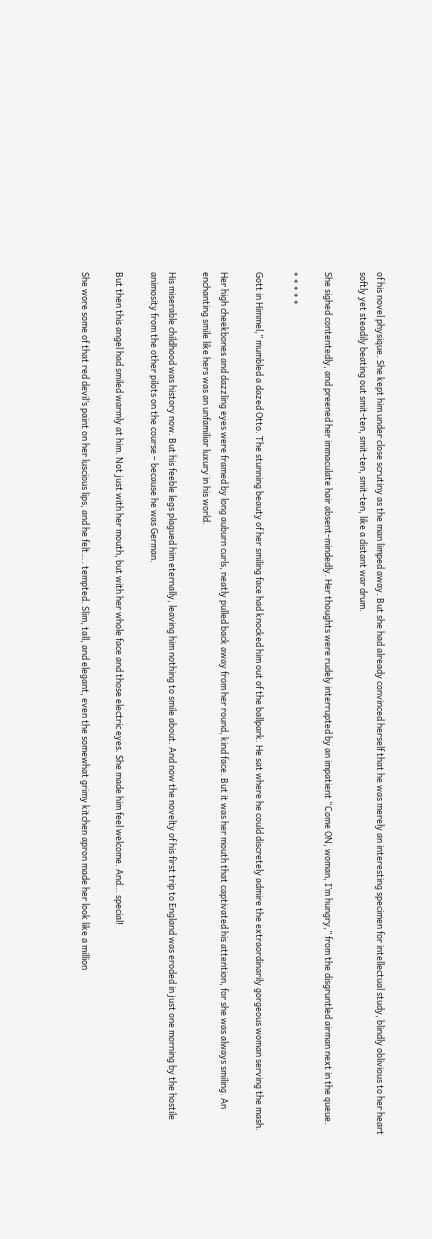of his novel physique. She kept him under close scrutiny as the man limped away. But she had already convinced herself that he was merely an interesting specimen for intellectual study, blindly oblivious to her heart softly yet steadily beating out smit-ten, smit-ten, smit-ten, like a distant war drum.

She sighed contentedly, and preened her immaculate hair absent-mindedly. Her thoughts were rudely interrupted by an impatient “Come ON, woman, I’m hungry,” from the disgruntled airman next in the queue.

* * * * *

Gott in Himmel,” mumbled a dazed Otto. The stunning beauty of her smiling face had knocked him out of the ballpark. He sat where he could discretely admire the extraordinarily gorgeous woman serving the mash.

Her high cheekbones and dazzling eyes were framed by long auburn curls, neatly pulled back away from her round, kind face. But it was her mouth that captivated his attention, for she was always smiling. An enchanting smile like hers was an unfamiliar luxury in his world.

His miserable childhood was history now. But his feeble legs plagued him eternally, leaving him nothing to smile about. And now the novelty of his first trip to England was eroded in just one morning by the hostile animosity from the other pilots on the course – because he was German.

But then this angel had smiled warmly at him. Not just with her mouth, but with her whole face and those electric eyes. She made him feel welcome. And… special!

She wore some of that red devil’s paint on her luscious lips, and he felt…. tempted. Slim, tall, and elegant, even the somewhat grimy kitchen apron made her look like a million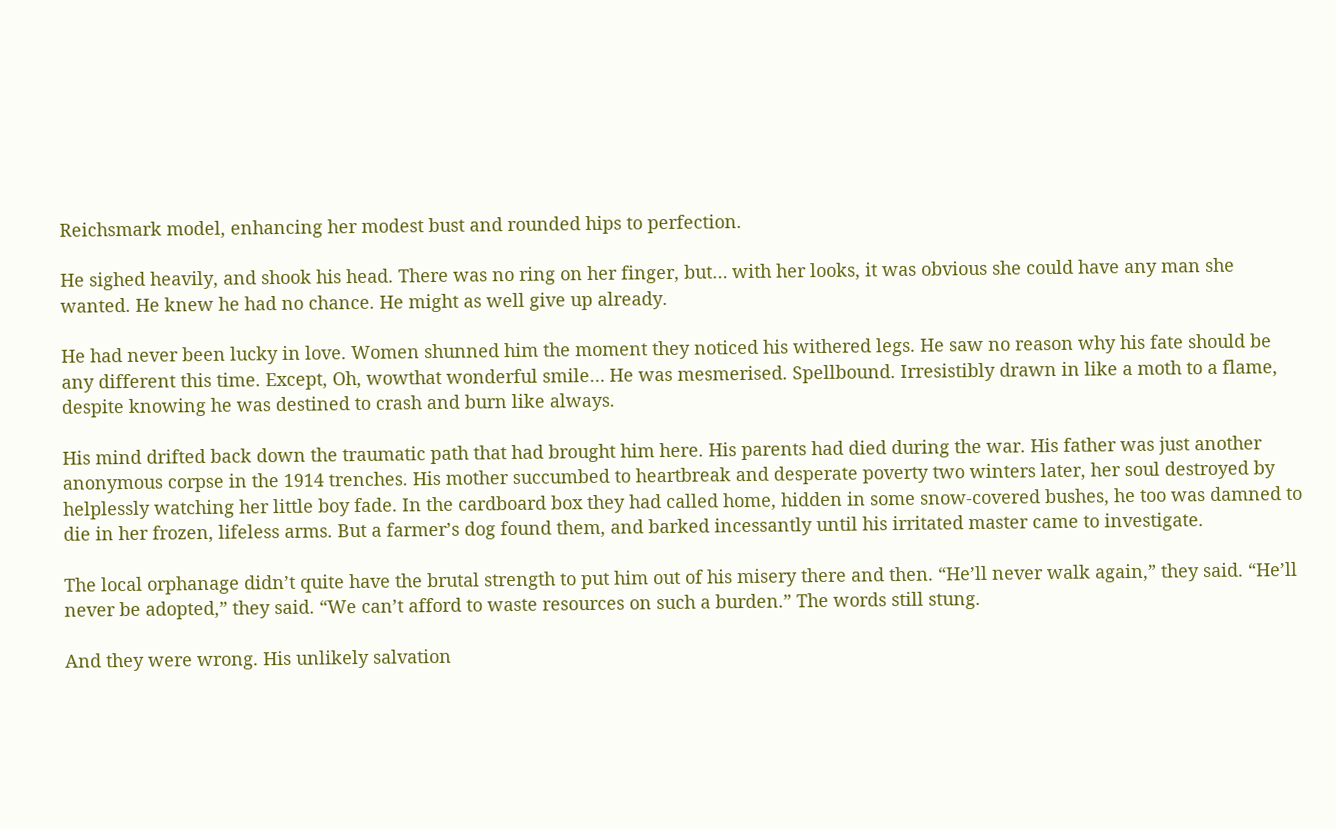Reichsmark model, enhancing her modest bust and rounded hips to perfection.

He sighed heavily, and shook his head. There was no ring on her finger, but… with her looks, it was obvious she could have any man she wanted. He knew he had no chance. He might as well give up already.

He had never been lucky in love. Women shunned him the moment they noticed his withered legs. He saw no reason why his fate should be any different this time. Except, Oh, wowthat wonderful smile… He was mesmerised. Spellbound. Irresistibly drawn in like a moth to a flame, despite knowing he was destined to crash and burn like always.

His mind drifted back down the traumatic path that had brought him here. His parents had died during the war. His father was just another anonymous corpse in the 1914 trenches. His mother succumbed to heartbreak and desperate poverty two winters later, her soul destroyed by helplessly watching her little boy fade. In the cardboard box they had called home, hidden in some snow-covered bushes, he too was damned to die in her frozen, lifeless arms. But a farmer’s dog found them, and barked incessantly until his irritated master came to investigate.

The local orphanage didn’t quite have the brutal strength to put him out of his misery there and then. “He’ll never walk again,” they said. “He’ll never be adopted,” they said. “We can’t afford to waste resources on such a burden.” The words still stung.

And they were wrong. His unlikely salvation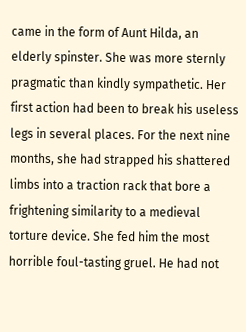came in the form of Aunt Hilda, an elderly spinster. She was more sternly pragmatic than kindly sympathetic. Her first action had been to break his useless legs in several places. For the next nine months, she had strapped his shattered limbs into a traction rack that bore a frightening similarity to a medieval torture device. She fed him the most horrible foul-tasting gruel. He had not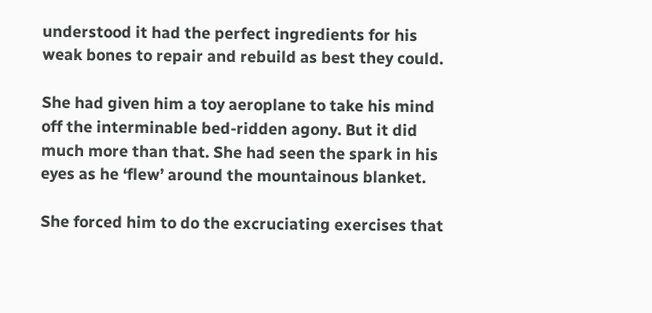understood it had the perfect ingredients for his weak bones to repair and rebuild as best they could.

She had given him a toy aeroplane to take his mind off the interminable bed-ridden agony. But it did much more than that. She had seen the spark in his eyes as he ‘flew’ around the mountainous blanket.

She forced him to do the excruciating exercises that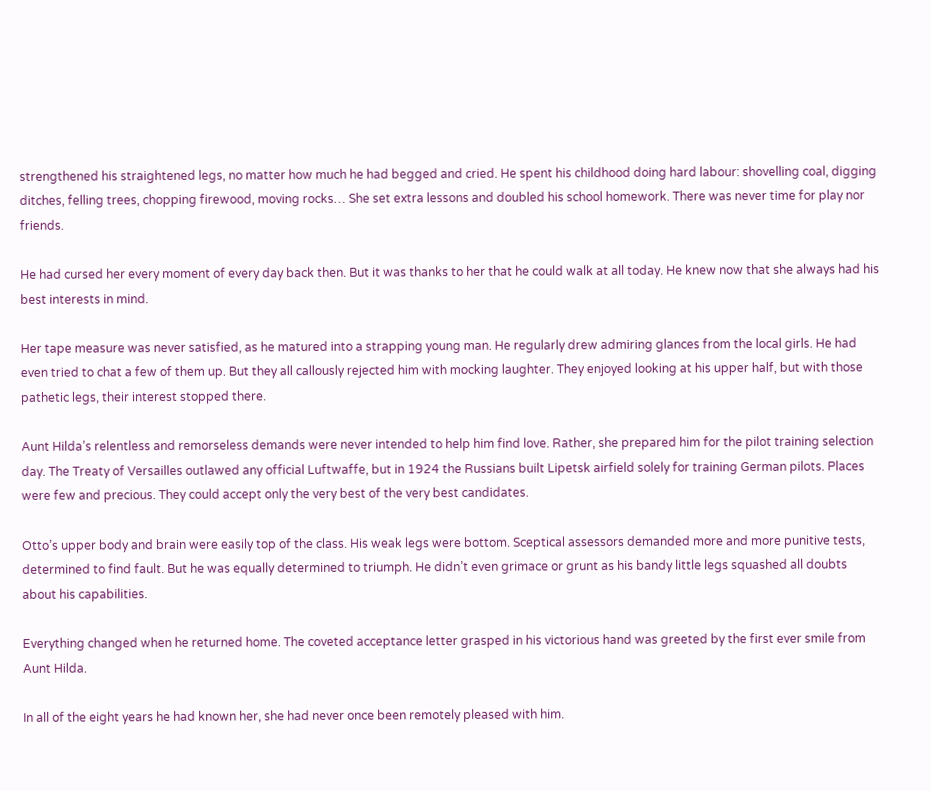strengthened his straightened legs, no matter how much he had begged and cried. He spent his childhood doing hard labour: shovelling coal, digging ditches, felling trees, chopping firewood, moving rocks… She set extra lessons and doubled his school homework. There was never time for play nor friends.

He had cursed her every moment of every day back then. But it was thanks to her that he could walk at all today. He knew now that she always had his best interests in mind.

Her tape measure was never satisfied, as he matured into a strapping young man. He regularly drew admiring glances from the local girls. He had even tried to chat a few of them up. But they all callously rejected him with mocking laughter. They enjoyed looking at his upper half, but with those pathetic legs, their interest stopped there.

Aunt Hilda’s relentless and remorseless demands were never intended to help him find love. Rather, she prepared him for the pilot training selection day. The Treaty of Versailles outlawed any official Luftwaffe, but in 1924 the Russians built Lipetsk airfield solely for training German pilots. Places were few and precious. They could accept only the very best of the very best candidates.

Otto’s upper body and brain were easily top of the class. His weak legs were bottom. Sceptical assessors demanded more and more punitive tests, determined to find fault. But he was equally determined to triumph. He didn’t even grimace or grunt as his bandy little legs squashed all doubts about his capabilities.

Everything changed when he returned home. The coveted acceptance letter grasped in his victorious hand was greeted by the first ever smile from Aunt Hilda.

In all of the eight years he had known her, she had never once been remotely pleased with him.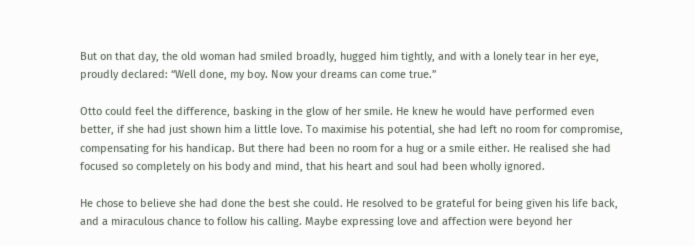But on that day, the old woman had smiled broadly, hugged him tightly, and with a lonely tear in her eye, proudly declared: “Well done, my boy. Now your dreams can come true.”

Otto could feel the difference, basking in the glow of her smile. He knew he would have performed even better, if she had just shown him a little love. To maximise his potential, she had left no room for compromise, compensating for his handicap. But there had been no room for a hug or a smile either. He realised she had focused so completely on his body and mind, that his heart and soul had been wholly ignored.

He chose to believe she had done the best she could. He resolved to be grateful for being given his life back, and a miraculous chance to follow his calling. Maybe expressing love and affection were beyond her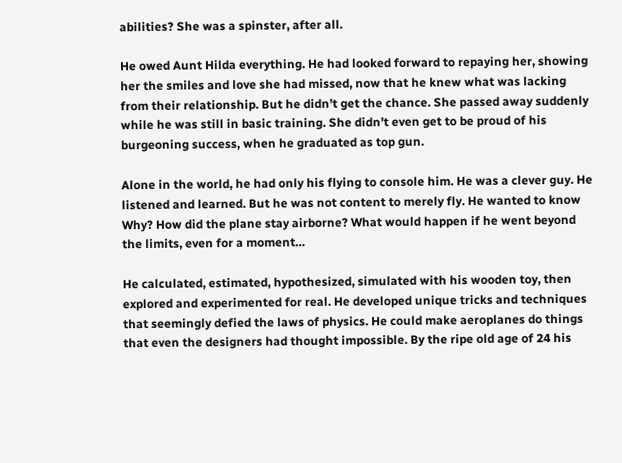abilities? She was a spinster, after all.

He owed Aunt Hilda everything. He had looked forward to repaying her, showing her the smiles and love she had missed, now that he knew what was lacking from their relationship. But he didn’t get the chance. She passed away suddenly while he was still in basic training. She didn’t even get to be proud of his burgeoning success, when he graduated as top gun.

Alone in the world, he had only his flying to console him. He was a clever guy. He listened and learned. But he was not content to merely fly. He wanted to know Why? How did the plane stay airborne? What would happen if he went beyond the limits, even for a moment…

He calculated, estimated, hypothesized, simulated with his wooden toy, then explored and experimented for real. He developed unique tricks and techniques that seemingly defied the laws of physics. He could make aeroplanes do things that even the designers had thought impossible. By the ripe old age of 24 his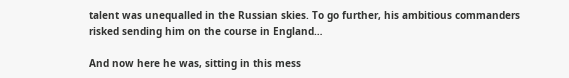talent was unequalled in the Russian skies. To go further, his ambitious commanders risked sending him on the course in England…

And now here he was, sitting in this mess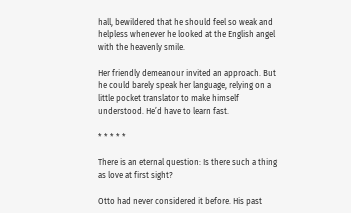hall, bewildered that he should feel so weak and helpless whenever he looked at the English angel with the heavenly smile.

Her friendly demeanour invited an approach. But he could barely speak her language, relying on a little pocket translator to make himself understood. He’d have to learn fast.

* * * * *

There is an eternal question: Is there such a thing as love at first sight?

Otto had never considered it before. His past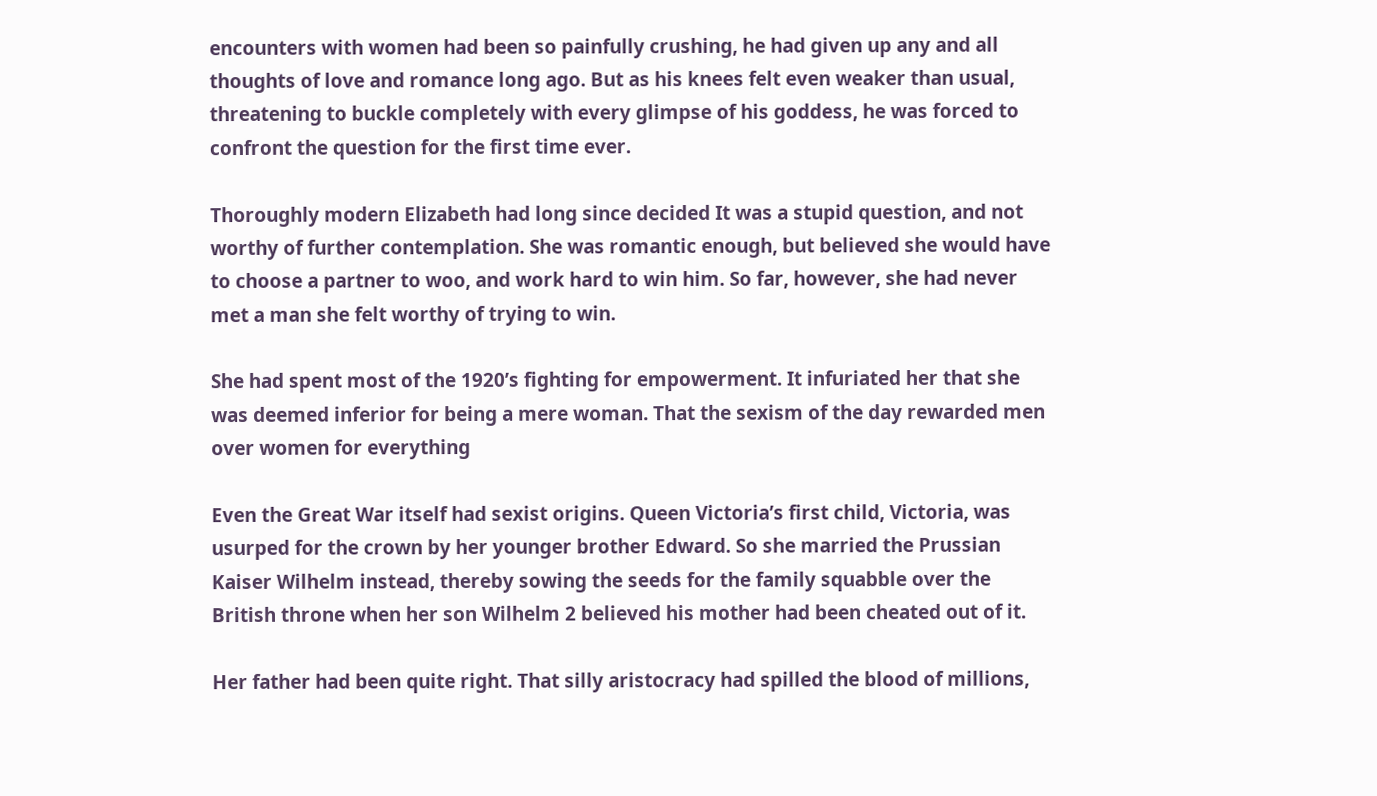encounters with women had been so painfully crushing, he had given up any and all thoughts of love and romance long ago. But as his knees felt even weaker than usual, threatening to buckle completely with every glimpse of his goddess, he was forced to confront the question for the first time ever.

Thoroughly modern Elizabeth had long since decided It was a stupid question, and not worthy of further contemplation. She was romantic enough, but believed she would have to choose a partner to woo, and work hard to win him. So far, however, she had never met a man she felt worthy of trying to win.

She had spent most of the 1920’s fighting for empowerment. It infuriated her that she was deemed inferior for being a mere woman. That the sexism of the day rewarded men over women for everything

Even the Great War itself had sexist origins. Queen Victoria’s first child, Victoria, was usurped for the crown by her younger brother Edward. So she married the Prussian Kaiser Wilhelm instead, thereby sowing the seeds for the family squabble over the British throne when her son Wilhelm 2 believed his mother had been cheated out of it.

Her father had been quite right. That silly aristocracy had spilled the blood of millions,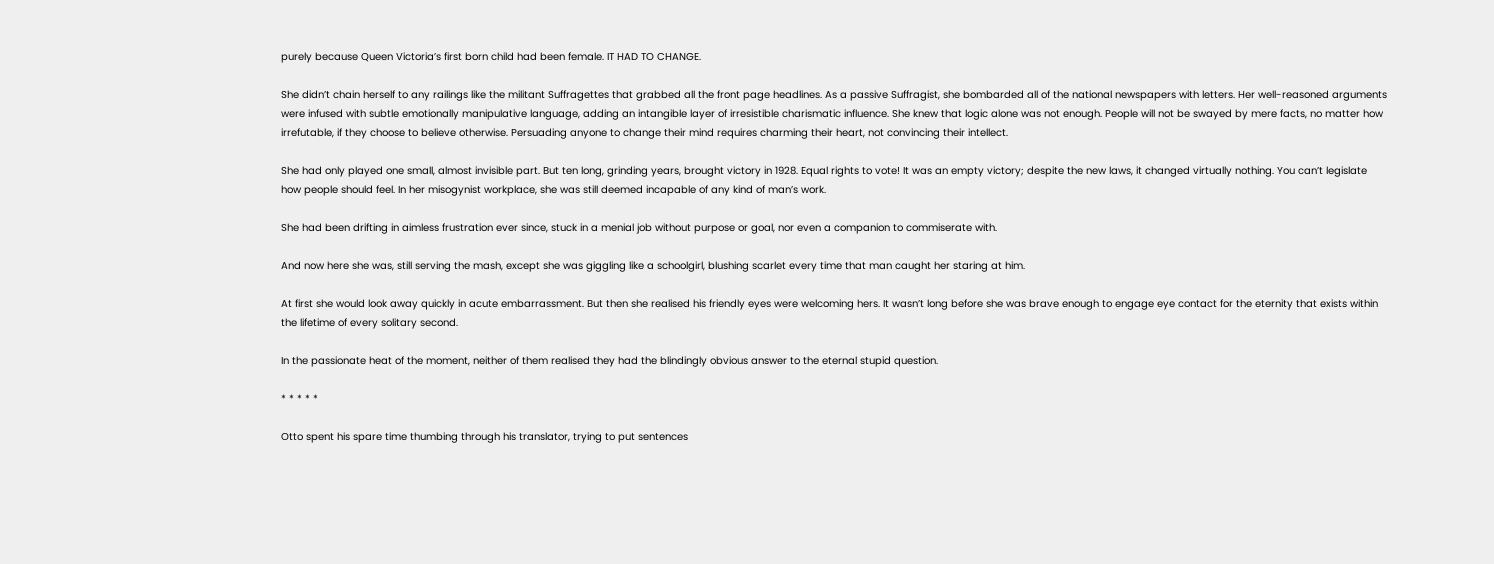purely because Queen Victoria’s first born child had been female. IT HAD TO CHANGE.

She didn’t chain herself to any railings like the militant Suffragettes that grabbed all the front page headlines. As a passive Suffragist, she bombarded all of the national newspapers with letters. Her well-reasoned arguments were infused with subtle emotionally manipulative language, adding an intangible layer of irresistible charismatic influence. She knew that logic alone was not enough. People will not be swayed by mere facts, no matter how irrefutable, if they choose to believe otherwise. Persuading anyone to change their mind requires charming their heart, not convincing their intellect.

She had only played one small, almost invisible part. But ten long, grinding years, brought victory in 1928. Equal rights to vote! It was an empty victory; despite the new laws, it changed virtually nothing. You can’t legislate how people should feel. In her misogynist workplace, she was still deemed incapable of any kind of man’s work.

She had been drifting in aimless frustration ever since, stuck in a menial job without purpose or goal, nor even a companion to commiserate with.

And now here she was, still serving the mash, except she was giggling like a schoolgirl, blushing scarlet every time that man caught her staring at him.

At first she would look away quickly in acute embarrassment. But then she realised his friendly eyes were welcoming hers. It wasn’t long before she was brave enough to engage eye contact for the eternity that exists within the lifetime of every solitary second.

In the passionate heat of the moment, neither of them realised they had the blindingly obvious answer to the eternal stupid question.

* * * * *

Otto spent his spare time thumbing through his translator, trying to put sentences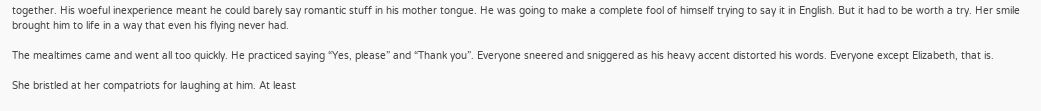together. His woeful inexperience meant he could barely say romantic stuff in his mother tongue. He was going to make a complete fool of himself trying to say it in English. But it had to be worth a try. Her smile brought him to life in a way that even his flying never had.

The mealtimes came and went all too quickly. He practiced saying “Yes, please” and “Thank you”. Everyone sneered and sniggered as his heavy accent distorted his words. Everyone except Elizabeth, that is.

She bristled at her compatriots for laughing at him. At least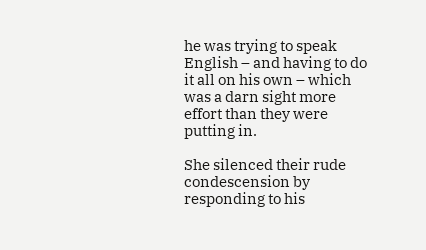he was trying to speak English – and having to do it all on his own – which was a darn sight more effort than they were putting in.

She silenced their rude condescension by responding to his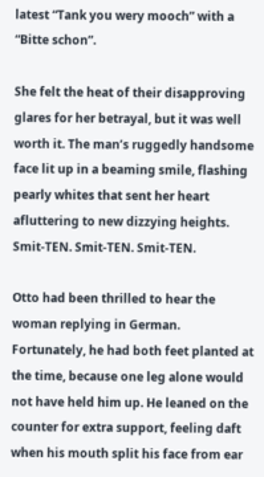latest “Tank you wery mooch” with a “Bitte schon”.

She felt the heat of their disapproving glares for her betrayal, but it was well worth it. The man’s ruggedly handsome face lit up in a beaming smile, flashing pearly whites that sent her heart afluttering to new dizzying heights. Smit-TEN. Smit-TEN. Smit-TEN.

Otto had been thrilled to hear the woman replying in German. Fortunately, he had both feet planted at the time, because one leg alone would not have held him up. He leaned on the counter for extra support, feeling daft when his mouth split his face from ear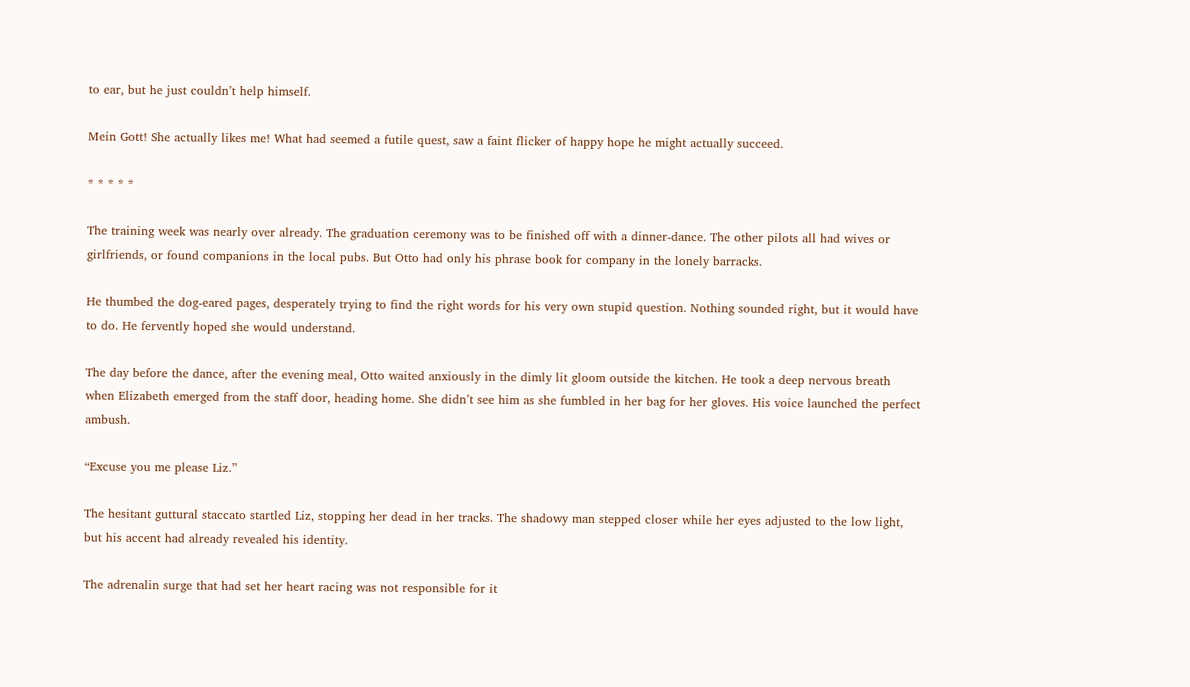to ear, but he just couldn’t help himself.

Mein Gott! She actually likes me! What had seemed a futile quest, saw a faint flicker of happy hope he might actually succeed.

* * * * *

The training week was nearly over already. The graduation ceremony was to be finished off with a dinner-dance. The other pilots all had wives or girlfriends, or found companions in the local pubs. But Otto had only his phrase book for company in the lonely barracks.

He thumbed the dog-eared pages, desperately trying to find the right words for his very own stupid question. Nothing sounded right, but it would have to do. He fervently hoped she would understand.

The day before the dance, after the evening meal, Otto waited anxiously in the dimly lit gloom outside the kitchen. He took a deep nervous breath when Elizabeth emerged from the staff door, heading home. She didn’t see him as she fumbled in her bag for her gloves. His voice launched the perfect ambush.

“Excuse you me please Liz.”

The hesitant guttural staccato startled Liz, stopping her dead in her tracks. The shadowy man stepped closer while her eyes adjusted to the low light, but his accent had already revealed his identity.

The adrenalin surge that had set her heart racing was not responsible for it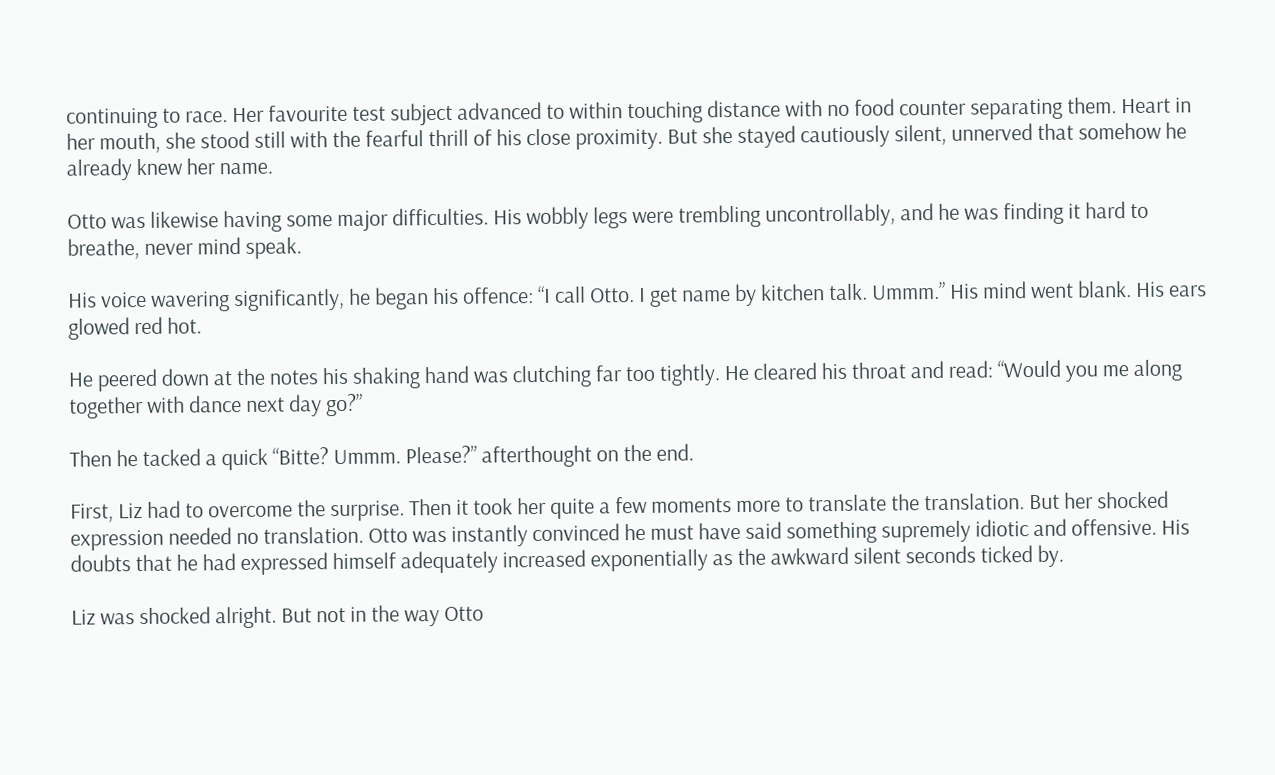continuing to race. Her favourite test subject advanced to within touching distance with no food counter separating them. Heart in her mouth, she stood still with the fearful thrill of his close proximity. But she stayed cautiously silent, unnerved that somehow he already knew her name.

Otto was likewise having some major difficulties. His wobbly legs were trembling uncontrollably, and he was finding it hard to breathe, never mind speak.

His voice wavering significantly, he began his offence: “I call Otto. I get name by kitchen talk. Ummm.” His mind went blank. His ears glowed red hot.

He peered down at the notes his shaking hand was clutching far too tightly. He cleared his throat and read: “Would you me along together with dance next day go?”

Then he tacked a quick “Bitte? Ummm. Please?” afterthought on the end.

First, Liz had to overcome the surprise. Then it took her quite a few moments more to translate the translation. But her shocked expression needed no translation. Otto was instantly convinced he must have said something supremely idiotic and offensive. His doubts that he had expressed himself adequately increased exponentially as the awkward silent seconds ticked by.

Liz was shocked alright. But not in the way Otto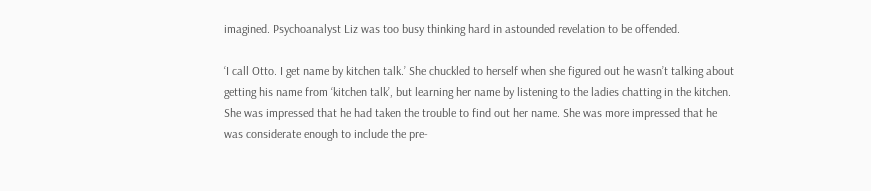imagined. Psychoanalyst Liz was too busy thinking hard in astounded revelation to be offended.

‘I call Otto. I get name by kitchen talk.’ She chuckled to herself when she figured out he wasn’t talking about getting his name from ‘kitchen talk’, but learning her name by listening to the ladies chatting in the kitchen. She was impressed that he had taken the trouble to find out her name. She was more impressed that he was considerate enough to include the pre-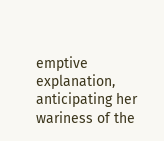emptive explanation, anticipating her wariness of the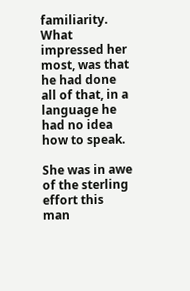familiarity. What impressed her most, was that he had done all of that, in a language he had no idea how to speak.

She was in awe of the sterling effort this man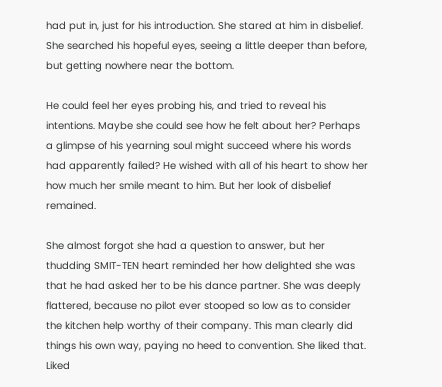had put in, just for his introduction. She stared at him in disbelief. She searched his hopeful eyes, seeing a little deeper than before, but getting nowhere near the bottom.

He could feel her eyes probing his, and tried to reveal his intentions. Maybe she could see how he felt about her? Perhaps a glimpse of his yearning soul might succeed where his words had apparently failed? He wished with all of his heart to show her how much her smile meant to him. But her look of disbelief remained.

She almost forgot she had a question to answer, but her thudding SMIT-TEN heart reminded her how delighted she was that he had asked her to be his dance partner. She was deeply flattered, because no pilot ever stooped so low as to consider the kitchen help worthy of their company. This man clearly did things his own way, paying no heed to convention. She liked that. Liked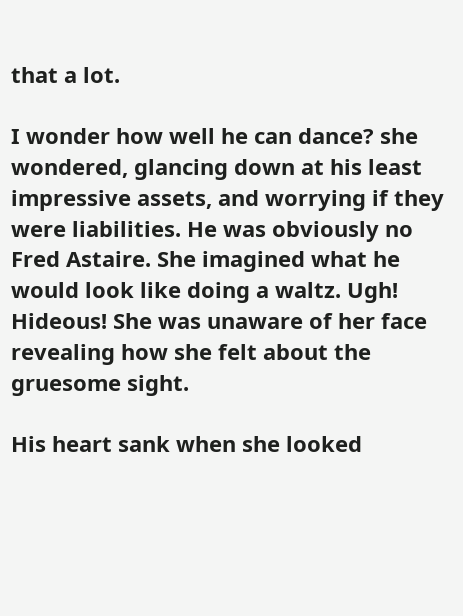that a lot.

I wonder how well he can dance? she wondered, glancing down at his least impressive assets, and worrying if they were liabilities. He was obviously no Fred Astaire. She imagined what he would look like doing a waltz. Ugh! Hideous! She was unaware of her face revealing how she felt about the gruesome sight.

His heart sank when she looked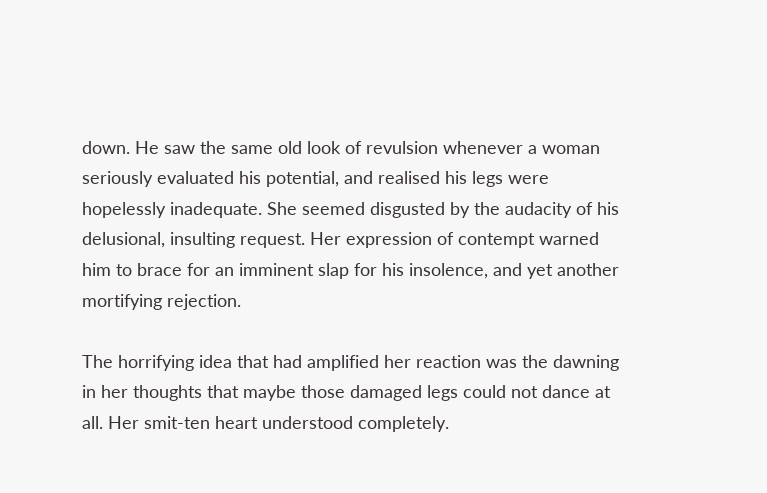down. He saw the same old look of revulsion whenever a woman seriously evaluated his potential, and realised his legs were hopelessly inadequate. She seemed disgusted by the audacity of his delusional, insulting request. Her expression of contempt warned him to brace for an imminent slap for his insolence, and yet another mortifying rejection.

The horrifying idea that had amplified her reaction was the dawning in her thoughts that maybe those damaged legs could not dance at all. Her smit-ten heart understood completely.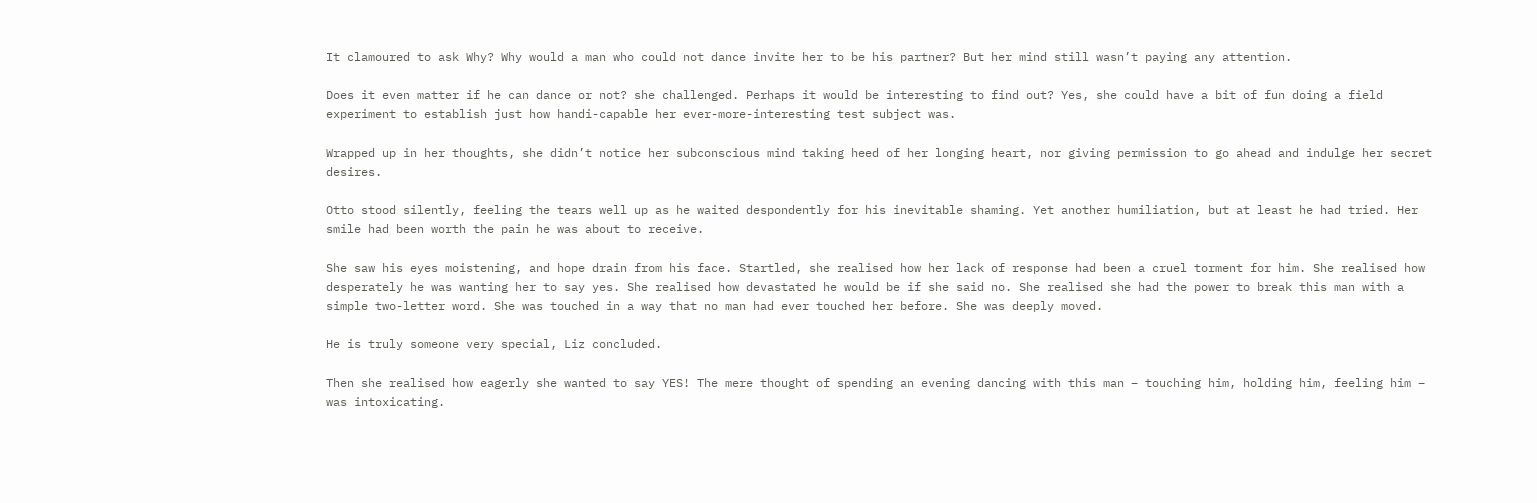It clamoured to ask Why? Why would a man who could not dance invite her to be his partner? But her mind still wasn’t paying any attention.

Does it even matter if he can dance or not? she challenged. Perhaps it would be interesting to find out? Yes, she could have a bit of fun doing a field experiment to establish just how handi-capable her ever-more-interesting test subject was.

Wrapped up in her thoughts, she didn’t notice her subconscious mind taking heed of her longing heart, nor giving permission to go ahead and indulge her secret desires.

Otto stood silently, feeling the tears well up as he waited despondently for his inevitable shaming. Yet another humiliation, but at least he had tried. Her smile had been worth the pain he was about to receive.

She saw his eyes moistening, and hope drain from his face. Startled, she realised how her lack of response had been a cruel torment for him. She realised how desperately he was wanting her to say yes. She realised how devastated he would be if she said no. She realised she had the power to break this man with a simple two-letter word. She was touched in a way that no man had ever touched her before. She was deeply moved.

He is truly someone very special, Liz concluded.

Then she realised how eagerly she wanted to say YES! The mere thought of spending an evening dancing with this man – touching him, holding him, feeling him – was intoxicating.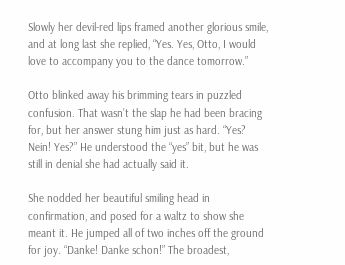Slowly her devil-red lips framed another glorious smile, and at long last she replied, “Yes. Yes, Otto, I would love to accompany you to the dance tomorrow.”

Otto blinked away his brimming tears in puzzled confusion. That wasn’t the slap he had been bracing for, but her answer stung him just as hard. “Yes? Nein! Yes?” He understood the “yes” bit, but he was still in denial she had actually said it.

She nodded her beautiful smiling head in confirmation, and posed for a waltz to show she meant it. He jumped all of two inches off the ground for joy. “Danke! Danke schon!” The broadest,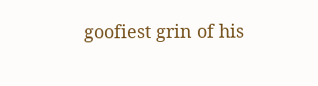goofiest grin of his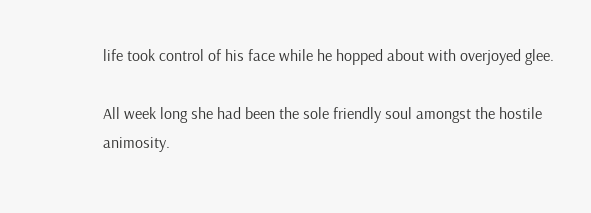life took control of his face while he hopped about with overjoyed glee.

All week long she had been the sole friendly soul amongst the hostile animosity.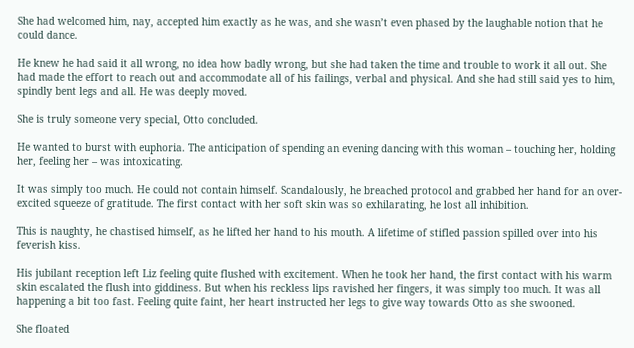She had welcomed him, nay, accepted him exactly as he was, and she wasn’t even phased by the laughable notion that he could dance.

He knew he had said it all wrong, no idea how badly wrong, but she had taken the time and trouble to work it all out. She had made the effort to reach out and accommodate all of his failings, verbal and physical. And she had still said yes to him, spindly bent legs and all. He was deeply moved.

She is truly someone very special, Otto concluded.

He wanted to burst with euphoria. The anticipation of spending an evening dancing with this woman – touching her, holding her, feeling her – was intoxicating.

It was simply too much. He could not contain himself. Scandalously, he breached protocol and grabbed her hand for an over-excited squeeze of gratitude. The first contact with her soft skin was so exhilarating, he lost all inhibition.

This is naughty, he chastised himself, as he lifted her hand to his mouth. A lifetime of stifled passion spilled over into his feverish kiss.

His jubilant reception left Liz feeling quite flushed with excitement. When he took her hand, the first contact with his warm skin escalated the flush into giddiness. But when his reckless lips ravished her fingers, it was simply too much. It was all happening a bit too fast. Feeling quite faint, her heart instructed her legs to give way towards Otto as she swooned.

She floated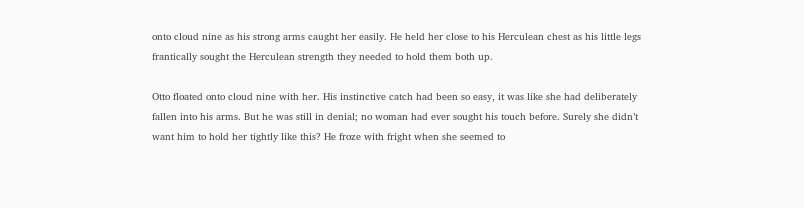onto cloud nine as his strong arms caught her easily. He held her close to his Herculean chest as his little legs frantically sought the Herculean strength they needed to hold them both up.

Otto floated onto cloud nine with her. His instinctive catch had been so easy, it was like she had deliberately fallen into his arms. But he was still in denial; no woman had ever sought his touch before. Surely she didn’t want him to hold her tightly like this? He froze with fright when she seemed to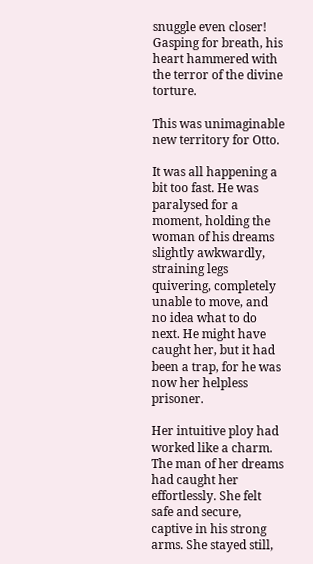snuggle even closer! Gasping for breath, his heart hammered with the terror of the divine torture.

This was unimaginable new territory for Otto.

It was all happening a bit too fast. He was paralysed for a moment, holding the woman of his dreams slightly awkwardly, straining legs quivering, completely unable to move, and no idea what to do next. He might have caught her, but it had been a trap, for he was now her helpless prisoner.

Her intuitive ploy had worked like a charm. The man of her dreams had caught her effortlessly. She felt safe and secure, captive in his strong arms. She stayed still,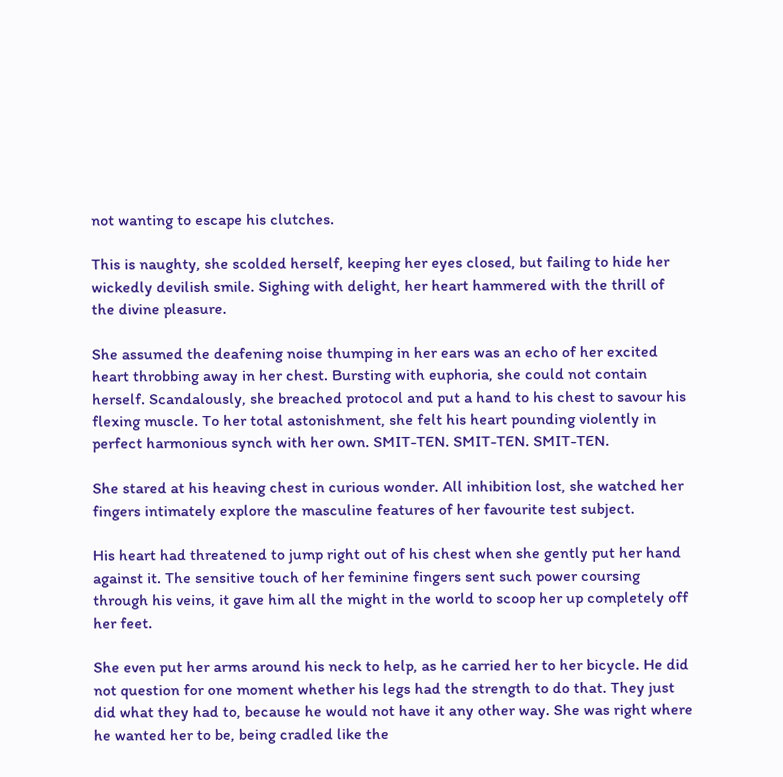not wanting to escape his clutches.

This is naughty, she scolded herself, keeping her eyes closed, but failing to hide her wickedly devilish smile. Sighing with delight, her heart hammered with the thrill of the divine pleasure.

She assumed the deafening noise thumping in her ears was an echo of her excited heart throbbing away in her chest. Bursting with euphoria, she could not contain herself. Scandalously, she breached protocol and put a hand to his chest to savour his flexing muscle. To her total astonishment, she felt his heart pounding violently in perfect harmonious synch with her own. SMIT-TEN. SMIT-TEN. SMIT-TEN.

She stared at his heaving chest in curious wonder. All inhibition lost, she watched her fingers intimately explore the masculine features of her favourite test subject.

His heart had threatened to jump right out of his chest when she gently put her hand against it. The sensitive touch of her feminine fingers sent such power coursing through his veins, it gave him all the might in the world to scoop her up completely off her feet.

She even put her arms around his neck to help, as he carried her to her bicycle. He did not question for one moment whether his legs had the strength to do that. They just did what they had to, because he would not have it any other way. She was right where he wanted her to be, being cradled like the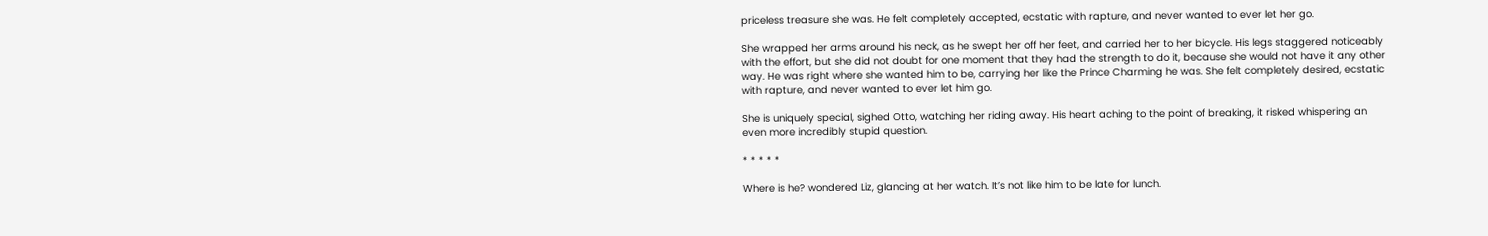priceless treasure she was. He felt completely accepted, ecstatic with rapture, and never wanted to ever let her go.

She wrapped her arms around his neck, as he swept her off her feet, and carried her to her bicycle. His legs staggered noticeably with the effort, but she did not doubt for one moment that they had the strength to do it, because she would not have it any other way. He was right where she wanted him to be, carrying her like the Prince Charming he was. She felt completely desired, ecstatic with rapture, and never wanted to ever let him go.

She is uniquely special, sighed Otto, watching her riding away. His heart aching to the point of breaking, it risked whispering an even more incredibly stupid question.

* * * * *

Where is he? wondered Liz, glancing at her watch. It’s not like him to be late for lunch.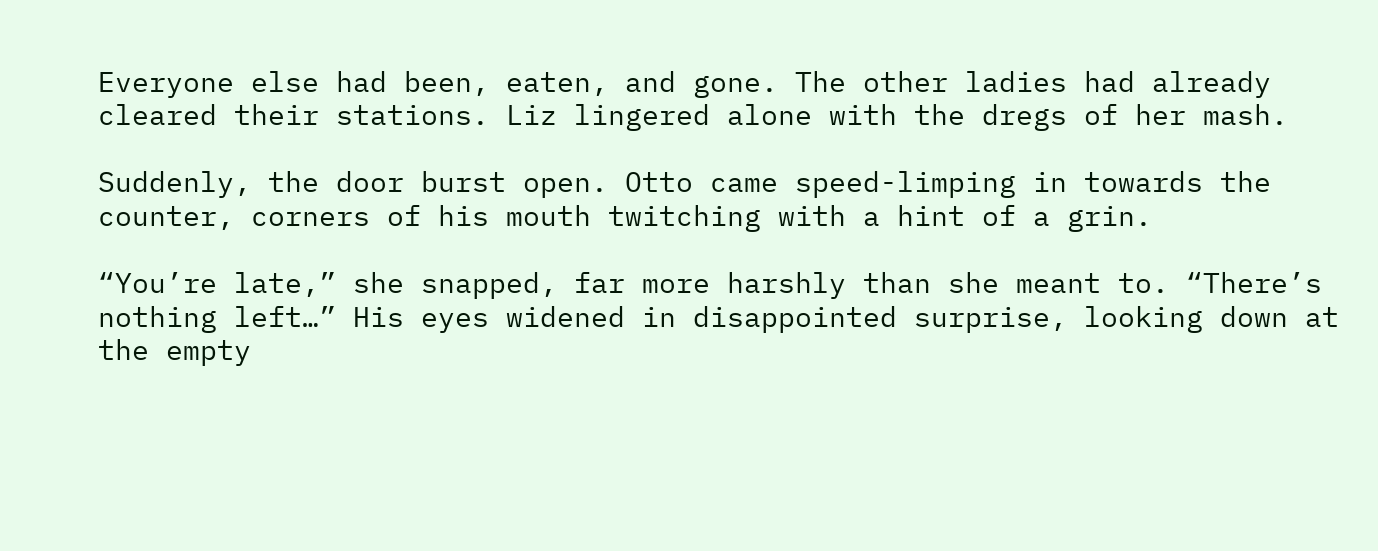Everyone else had been, eaten, and gone. The other ladies had already cleared their stations. Liz lingered alone with the dregs of her mash.

Suddenly, the door burst open. Otto came speed-limping in towards the counter, corners of his mouth twitching with a hint of a grin.

“You’re late,” she snapped, far more harshly than she meant to. “There’s nothing left…” His eyes widened in disappointed surprise, looking down at the empty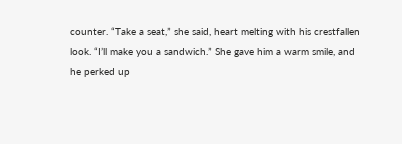counter. “Take a seat,” she said, heart melting with his crestfallen look. “I’ll make you a sandwich.” She gave him a warm smile, and he perked up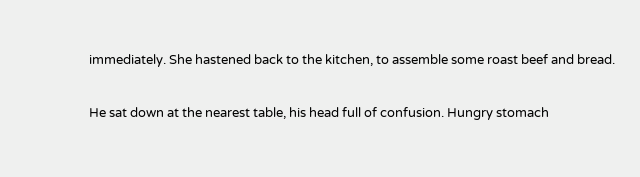immediately. She hastened back to the kitchen, to assemble some roast beef and bread.

He sat down at the nearest table, his head full of confusion. Hungry stomach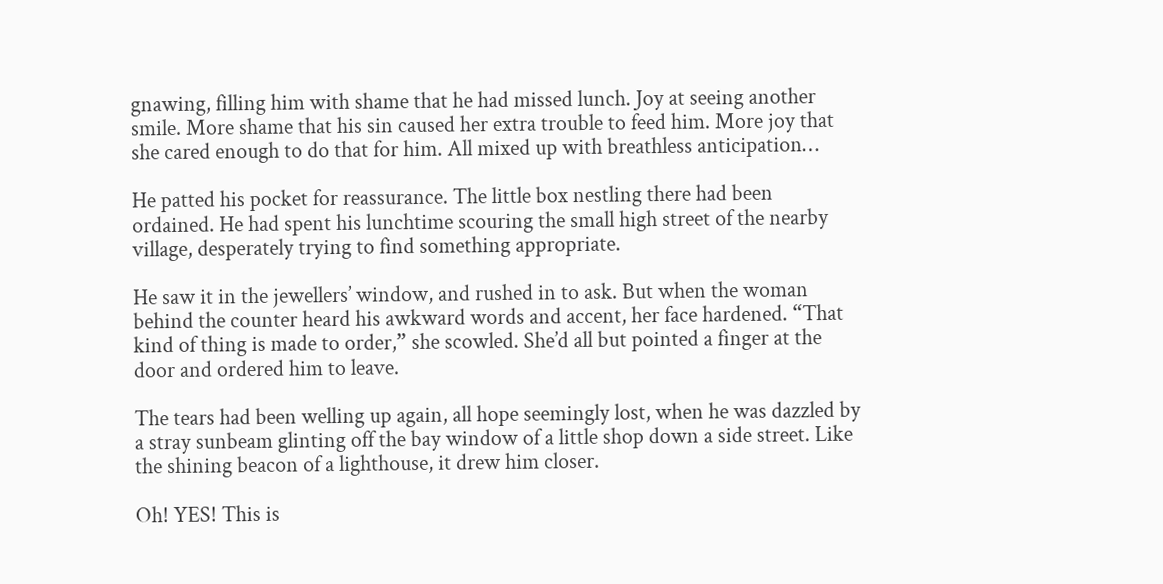gnawing, filling him with shame that he had missed lunch. Joy at seeing another smile. More shame that his sin caused her extra trouble to feed him. More joy that she cared enough to do that for him. All mixed up with breathless anticipation…

He patted his pocket for reassurance. The little box nestling there had been ordained. He had spent his lunchtime scouring the small high street of the nearby village, desperately trying to find something appropriate.

He saw it in the jewellers’ window, and rushed in to ask. But when the woman behind the counter heard his awkward words and accent, her face hardened. “That kind of thing is made to order,” she scowled. She’d all but pointed a finger at the door and ordered him to leave.

The tears had been welling up again, all hope seemingly lost, when he was dazzled by a stray sunbeam glinting off the bay window of a little shop down a side street. Like the shining beacon of a lighthouse, it drew him closer.

Oh! YES! This is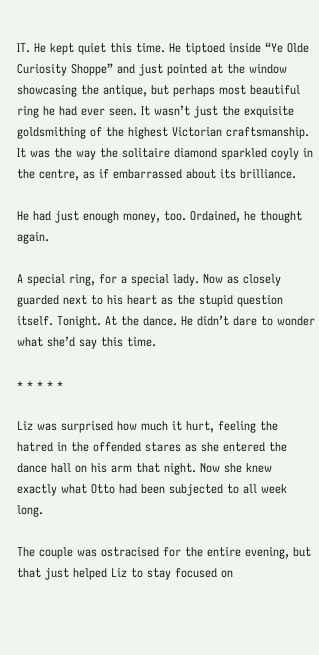IT. He kept quiet this time. He tiptoed inside “Ye Olde Curiosity Shoppe” and just pointed at the window showcasing the antique, but perhaps most beautiful ring he had ever seen. It wasn’t just the exquisite goldsmithing of the highest Victorian craftsmanship. It was the way the solitaire diamond sparkled coyly in the centre, as if embarrassed about its brilliance.

He had just enough money, too. Ordained, he thought again.

A special ring, for a special lady. Now as closely guarded next to his heart as the stupid question itself. Tonight. At the dance. He didn’t dare to wonder what she’d say this time.

* * * * *

Liz was surprised how much it hurt, feeling the hatred in the offended stares as she entered the dance hall on his arm that night. Now she knew exactly what Otto had been subjected to all week long.

The couple was ostracised for the entire evening, but that just helped Liz to stay focused on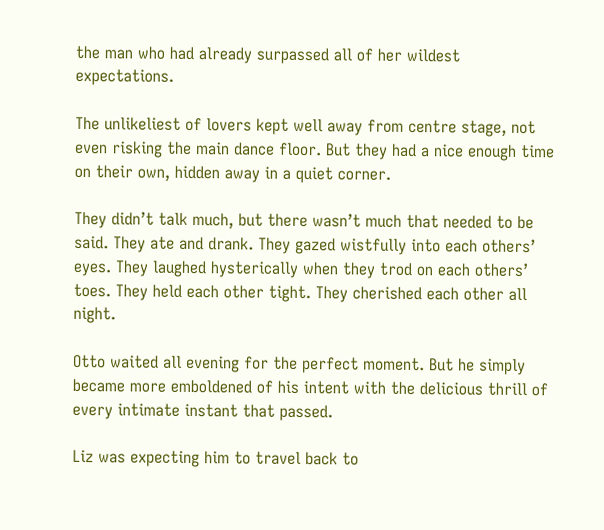the man who had already surpassed all of her wildest expectations.

The unlikeliest of lovers kept well away from centre stage, not even risking the main dance floor. But they had a nice enough time on their own, hidden away in a quiet corner.

They didn’t talk much, but there wasn’t much that needed to be said. They ate and drank. They gazed wistfully into each others’ eyes. They laughed hysterically when they trod on each others’ toes. They held each other tight. They cherished each other all night.

Otto waited all evening for the perfect moment. But he simply became more emboldened of his intent with the delicious thrill of every intimate instant that passed.

Liz was expecting him to travel back to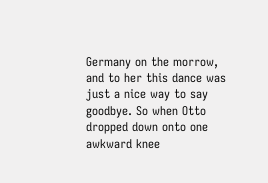Germany on the morrow, and to her this dance was just a nice way to say goodbye. So when Otto dropped down onto one awkward knee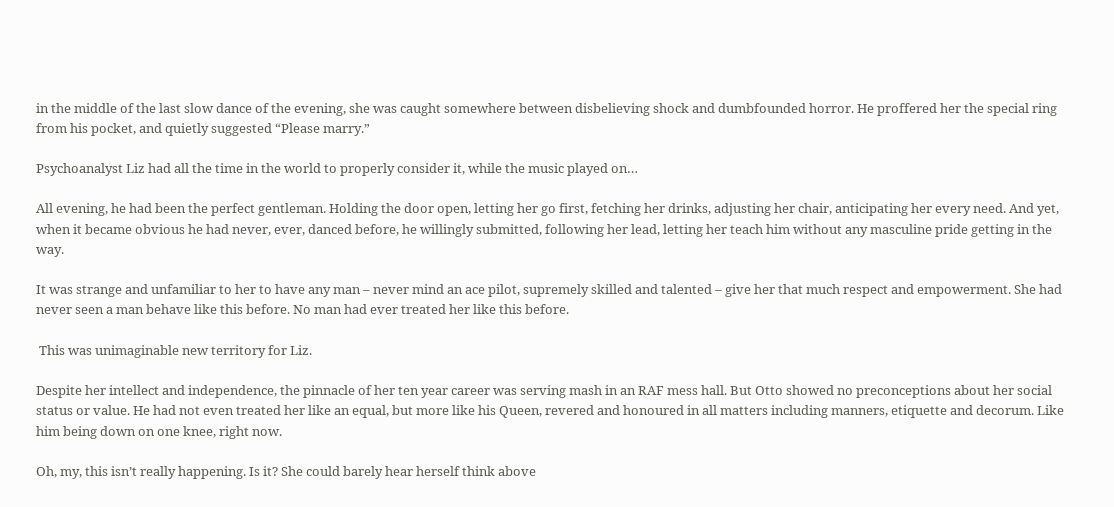in the middle of the last slow dance of the evening, she was caught somewhere between disbelieving shock and dumbfounded horror. He proffered her the special ring from his pocket, and quietly suggested “Please marry.”

Psychoanalyst Liz had all the time in the world to properly consider it, while the music played on…

All evening, he had been the perfect gentleman. Holding the door open, letting her go first, fetching her drinks, adjusting her chair, anticipating her every need. And yet, when it became obvious he had never, ever, danced before, he willingly submitted, following her lead, letting her teach him without any masculine pride getting in the way.

It was strange and unfamiliar to her to have any man – never mind an ace pilot, supremely skilled and talented – give her that much respect and empowerment. She had never seen a man behave like this before. No man had ever treated her like this before.

 This was unimaginable new territory for Liz.

Despite her intellect and independence, the pinnacle of her ten year career was serving mash in an RAF mess hall. But Otto showed no preconceptions about her social status or value. He had not even treated her like an equal, but more like his Queen, revered and honoured in all matters including manners, etiquette and decorum. Like him being down on one knee, right now.

Oh, my, this isn’t really happening. Is it? She could barely hear herself think above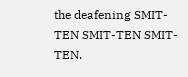the deafening SMIT-TEN SMIT-TEN SMIT-TEN.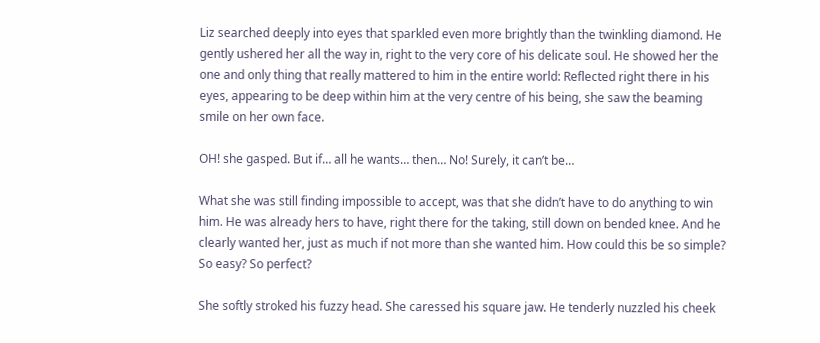Liz searched deeply into eyes that sparkled even more brightly than the twinkling diamond. He gently ushered her all the way in, right to the very core of his delicate soul. He showed her the one and only thing that really mattered to him in the entire world: Reflected right there in his eyes, appearing to be deep within him at the very centre of his being, she saw the beaming smile on her own face.

OH! she gasped. But if… all he wants… then… No! Surely, it can’t be…

What she was still finding impossible to accept, was that she didn’t have to do anything to win him. He was already hers to have, right there for the taking, still down on bended knee. And he clearly wanted her, just as much if not more than she wanted him. How could this be so simple? So easy? So perfect?

She softly stroked his fuzzy head. She caressed his square jaw. He tenderly nuzzled his cheek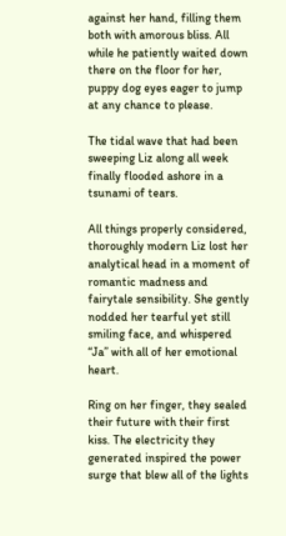against her hand, filling them both with amorous bliss. All while he patiently waited down there on the floor for her, puppy dog eyes eager to jump at any chance to please.

The tidal wave that had been sweeping Liz along all week finally flooded ashore in a tsunami of tears.

All things properly considered, thoroughly modern Liz lost her analytical head in a moment of romantic madness and fairytale sensibility. She gently nodded her tearful yet still smiling face, and whispered “Ja” with all of her emotional heart.

Ring on her finger, they sealed their future with their first kiss. The electricity they generated inspired the power surge that blew all of the lights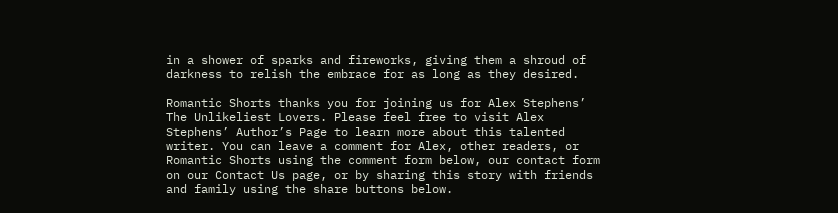in a shower of sparks and fireworks, giving them a shroud of darkness to relish the embrace for as long as they desired.

Romantic Shorts thanks you for joining us for Alex Stephens’ The Unlikeliest Lovers. Please feel free to visit Alex Stephens’ Author’s Page to learn more about this talented writer. You can leave a comment for Alex, other readers, or Romantic Shorts using the comment form below, our contact form on our Contact Us page, or by sharing this story with friends and family using the share buttons below.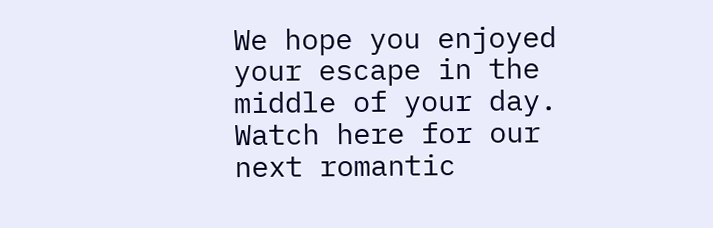We hope you enjoyed your escape in the middle of your day. Watch here for our next romantic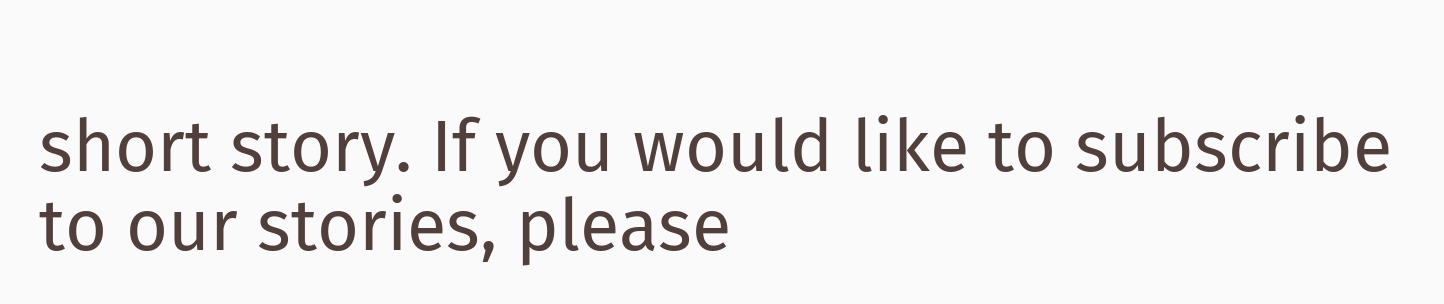short story. If you would like to subscribe to our stories, please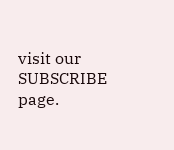visit our SUBSCRIBE page.